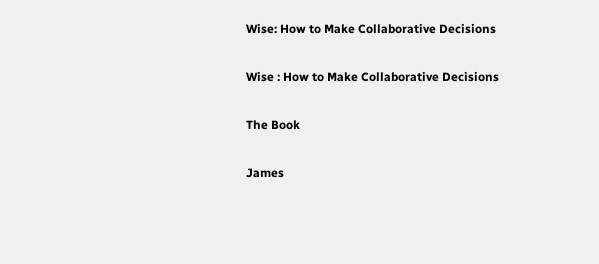Wise: How to Make Collaborative Decisions

Wise : How to Make Collaborative Decisions

The Book

James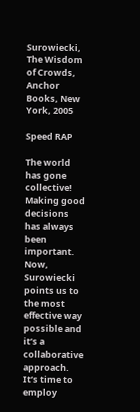Surowiecki, The Wisdom of Crowds, Anchor Books, New York, 2005

Speed RAP

The world has gone collective! Making good decisions has always been important. Now, Surowiecki points us to the most effective way possible and it’s a collaborative approach. It’s time to employ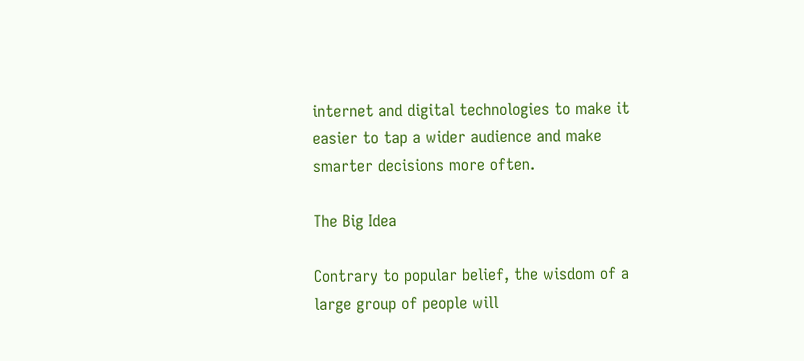internet and digital technologies to make it easier to tap a wider audience and make smarter decisions more often.

The Big Idea

Contrary to popular belief, the wisdom of a large group of people will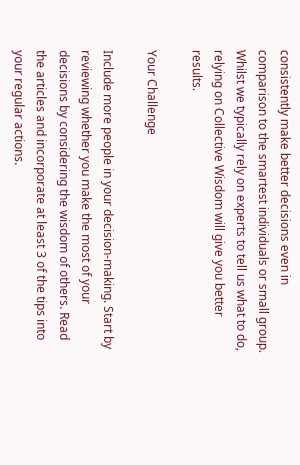consistently make better decisions even in comparison to the smartest individuals or small group. Whilst we typically rely on experts to tell us what to do, relying on Collective Wisdom will give you better results.

Your Challenge

Include more people in your decision-making. Start by reviewing whether you make the most of your decisions by considering the wisdom of others. Read the articles and incorporate at least 3 of the tips into your regular actions.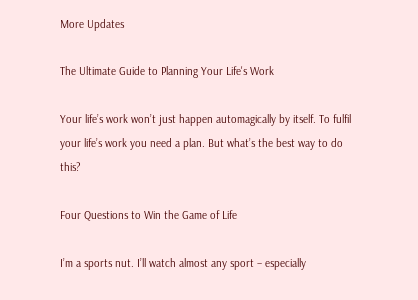More Updates

The Ultimate Guide to Planning Your Life's Work

Your life’s work won’t just happen automagically by itself. To fulfil your life’s work you need a plan. But what’s the best way to do this?

Four Questions to Win the Game of Life

I’m a sports nut. I’ll watch almost any sport – especially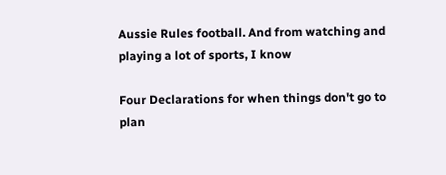Aussie Rules football. And from watching and playing a lot of sports, I know

Four Declarations for when things don't go to plan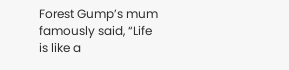Forest Gump’s mum famously said, “Life is like a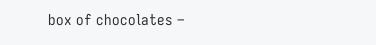box of chocolates –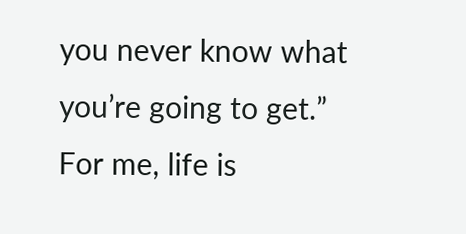you never know what you’re going to get.” For me, life is